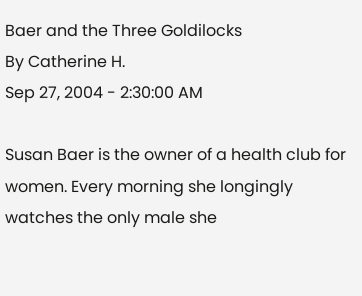Baer and the Three Goldilocks
By Catherine H.
Sep 27, 2004 - 2:30:00 AM

Susan Baer is the owner of a health club for women. Every morning she longingly watches the only male she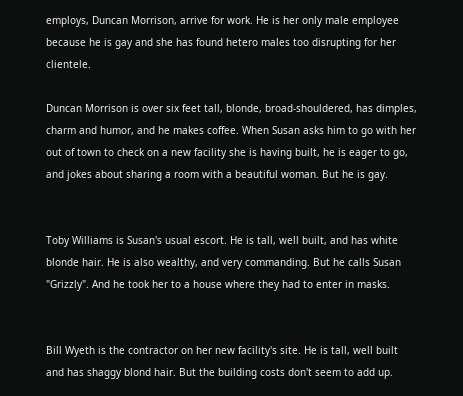employs, Duncan Morrison, arrive for work. He is her only male employee because he is gay and she has found hetero males too disrupting for her clientele.

Duncan Morrison is over six feet tall, blonde, broad-shouldered, has dimples, charm and humor, and he makes coffee. When Susan asks him to go with her out of town to check on a new facility she is having built, he is eager to go, and jokes about sharing a room with a beautiful woman. But he is gay.


Toby Williams is Susan's usual escort. He is tall, well built, and has white blonde hair. He is also wealthy, and very commanding. But he calls Susan "Grizzly". And he took her to a house where they had to enter in masks.


Bill Wyeth is the contractor on her new facility's site. He is tall, well built and has shaggy blond hair. But the building costs don't seem to add up.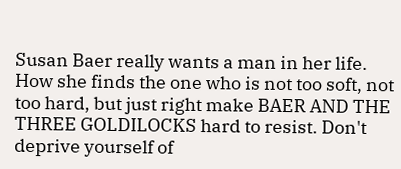Susan Baer really wants a man in her life. How she finds the one who is not too soft, not too hard, but just right make BAER AND THE THREE GOLDILOCKS hard to resist. Don't deprive yourself of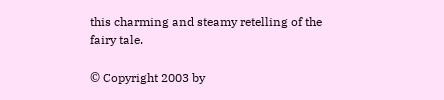this charming and steamy retelling of the fairy tale.

© Copyright 2003 by